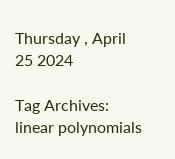Thursday , April 25 2024

Tag Archives: linear polynomials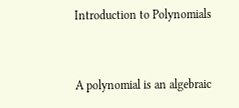Introduction to Polynomials


A polynomial is an algebraic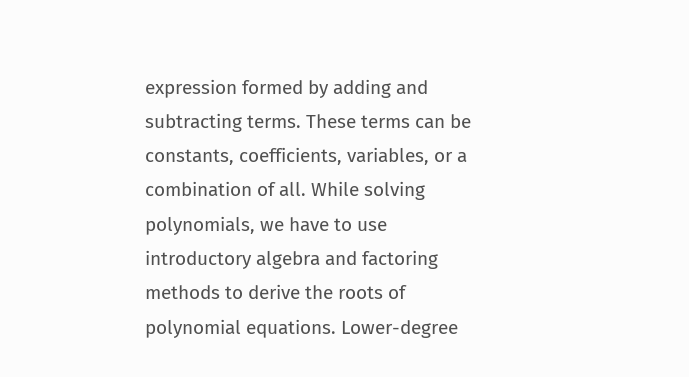expression formed by adding and subtracting terms. These terms can be constants, coefficients, variables, or a combination of all. While solving polynomials, we have to use introductory algebra and factoring methods to derive the roots of polynomial equations. Lower-degree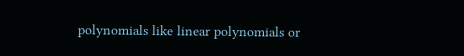polynomials like linear polynomials or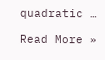quadratic …

Read More »